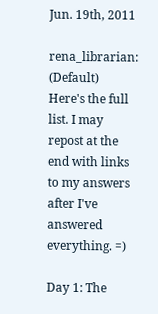Jun. 19th, 2011

rena_librarian: (Default)
Here's the full list. I may repost at the end with links to my answers after I've answered everything. =)

Day 1: The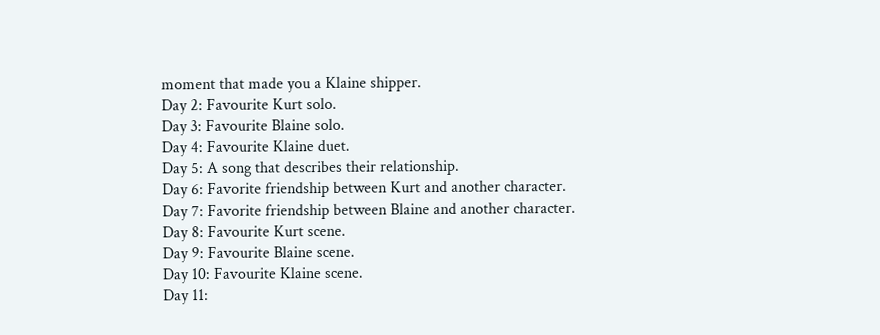moment that made you a Klaine shipper.
Day 2: Favourite Kurt solo.
Day 3: Favourite Blaine solo.
Day 4: Favourite Klaine duet.
Day 5: A song that describes their relationship.
Day 6: Favorite friendship between Kurt and another character.
Day 7: Favorite friendship between Blaine and another character.
Day 8: Favourite Kurt scene.
Day 9: Favourite Blaine scene.
Day 10: Favourite Klaine scene.
Day 11: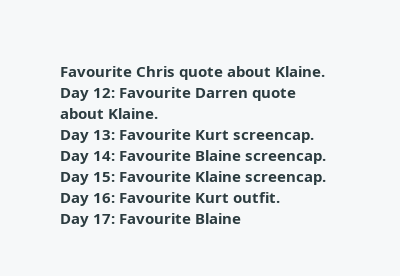Favourite Chris quote about Klaine.
Day 12: Favourite Darren quote about Klaine.
Day 13: Favourite Kurt screencap.
Day 14: Favourite Blaine screencap.
Day 15: Favourite Klaine screencap.
Day 16: Favourite Kurt outfit.
Day 17: Favourite Blaine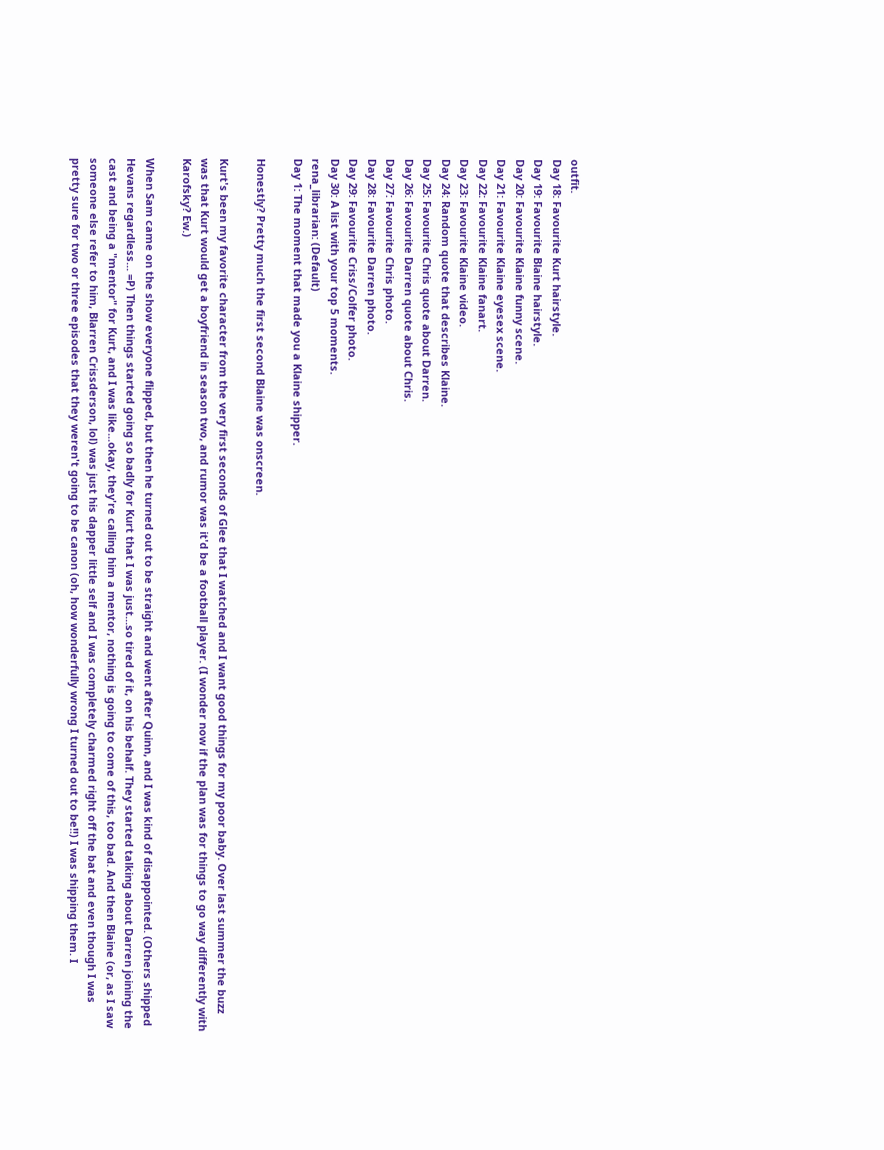outfit.
Day 18: Favourite Kurt hairstyle.
Day 19: Favourite Blaine hairstyle.
Day 20: Favourite Klaine funny scene.
Day 21: Favourite Klaine eyesex scene.
Day 22: Favourite Klaine fanart.
Day 23: Favourite Klaine video.
Day 24: Random quote that describes Klaine.
Day 25: Favourite Chris quote about Darren.
Day 26: Favourite Darren quote about Chris.
Day 27: Favourite Chris photo.
Day 28: Favourite Darren photo.
Day 29: Favourite Criss/Colfer photo.
Day 30: A list with your top 5 moments.
rena_librarian: (Default)
Day 1: The moment that made you a Klaine shipper.

Honestly? Pretty much the first second Blaine was onscreen.

Kurt's been my favorite character from the very first seconds of Glee that I watched and I want good things for my poor baby. Over last summer the buzz was that Kurt would get a boyfriend in season two, and rumor was it'd be a football player. (I wonder now if the plan was for things to go way differently with Karofsky? Ew.)

When Sam came on the show everyone flipped, but then he turned out to be straight and went after Quinn, and I was kind of disappointed. (Others shipped Hevans regardless... =P) Then things started going so badly for Kurt that I was just...so tired of it, on his behalf. They started talking about Darren joining the cast and being a "mentor" for Kurt, and I was like...okay, they're calling him a mentor, nothing is going to come of this, too bad. And then Blaine (or, as I saw someone else refer to him, Blarren Crissderson, lol) was just his dapper little self and I was completely charmed right off the bat and even though I was pretty sure for two or three episodes that they weren't going to be canon (oh, how wonderfully wrong I turned out to be!!) I was shipping them. I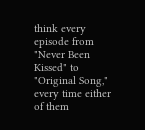think every episode from "Never Been Kissed" to "Original Song," every time either of them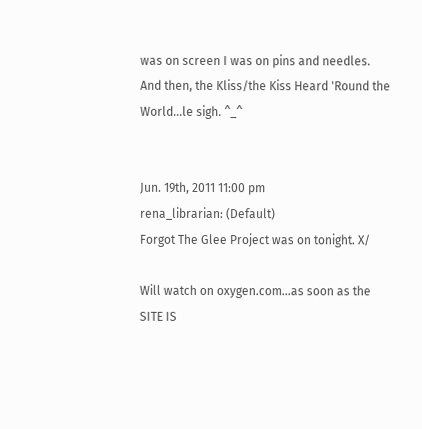was on screen I was on pins and needles. And then, the Kliss/the Kiss Heard 'Round the World...le sigh. ^_^


Jun. 19th, 2011 11:00 pm
rena_librarian: (Default)
Forgot The Glee Project was on tonight. X/

Will watch on oxygen.com...as soon as the SITE IS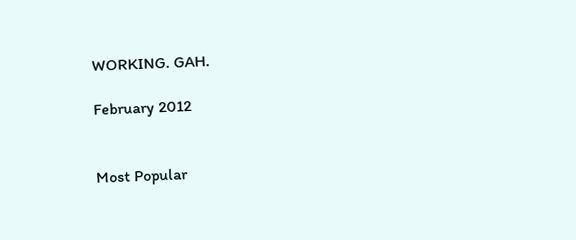WORKING. GAH.

February 2012


Most Popular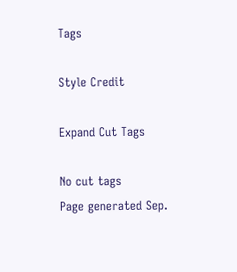Tags

Style Credit

Expand Cut Tags

No cut tags
Page generated Sep.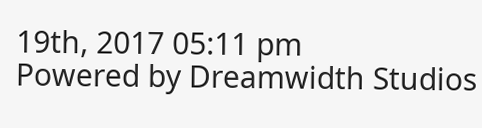19th, 2017 05:11 pm
Powered by Dreamwidth Studios